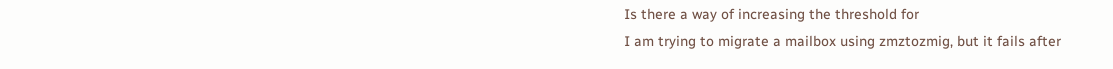Is there a way of increasing the threshold for
I am trying to migrate a mailbox using zmztozmig, but it fails after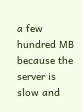a few hundred MB because the server is slow and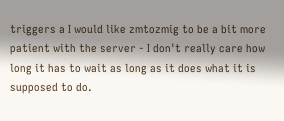triggers a I would like zmtozmig to be a bit more patient with the server - I don't really care how long it has to wait as long as it does what it is supposed to do.